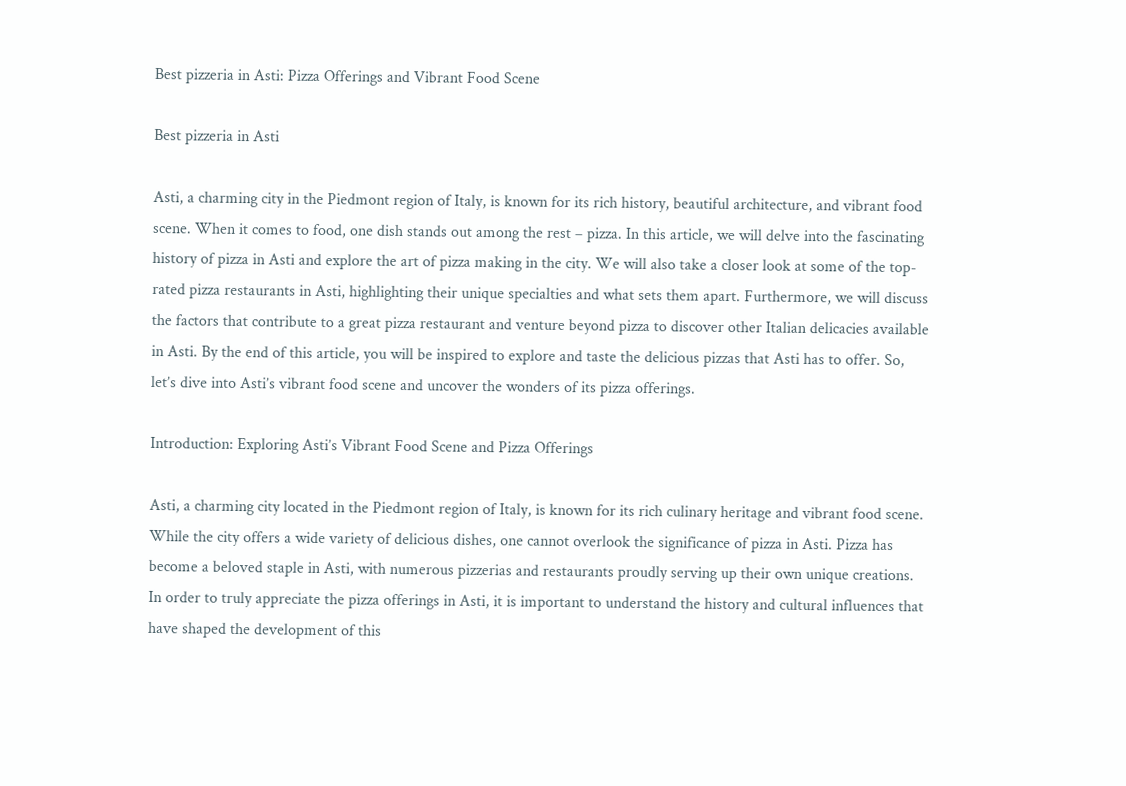Best pizzeria in Asti: Pizza Offerings and Vibrant Food Scene

Best pizzeria in Asti

Asti, a charming city in the Piedmont region of Italy, is known for its rich history, beautiful architecture, and vibrant food scene. When it comes to food, one dish stands out among the rest – pizza. In this article, we will delve into the fascinating history of pizza in Asti and explore the art of pizza making in the city. We will also take a closer look at some of the top-rated pizza restaurants in Asti, highlighting their unique specialties and what sets them apart. Furthermore, we will discuss the factors that contribute to a great pizza restaurant and venture beyond pizza to discover other Italian delicacies available in Asti. By the end of this article, you will be inspired to explore and taste the delicious pizzas that Asti has to offer. So, let’s dive into Asti’s vibrant food scene and uncover the wonders of its pizza offerings.

Introduction: Exploring Asti’s Vibrant Food Scene and Pizza Offerings

Asti, a charming city located in the Piedmont region of Italy, is known for its rich culinary heritage and vibrant food scene. While the city offers a wide variety of delicious dishes, one cannot overlook the significance of pizza in Asti. Pizza has become a beloved staple in Asti, with numerous pizzerias and restaurants proudly serving up their own unique creations. In order to truly appreciate the pizza offerings in Asti, it is important to understand the history and cultural influences that have shaped the development of this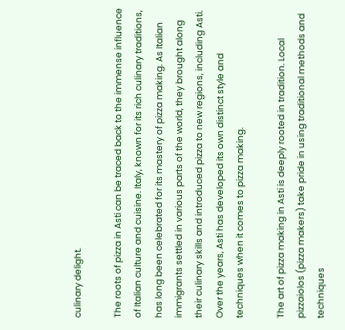culinary delight.

The roots of pizza in Asti can be traced back to the immense influence of Italian culture and cuisine. Italy, known for its rich culinary traditions, has long been celebrated for its mastery of pizza making. As Italian immigrants settled in various parts of the world, they brought along their culinary skills and introduced pizza to new regions, including Asti. Over the years, Asti has developed its own distinct style and techniques when it comes to pizza making.

The art of pizza making in Asti is deeply rooted in tradition. Local pizzaiolos (pizza makers) take pride in using traditional methods and techniques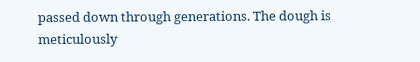passed down through generations. The dough is meticulously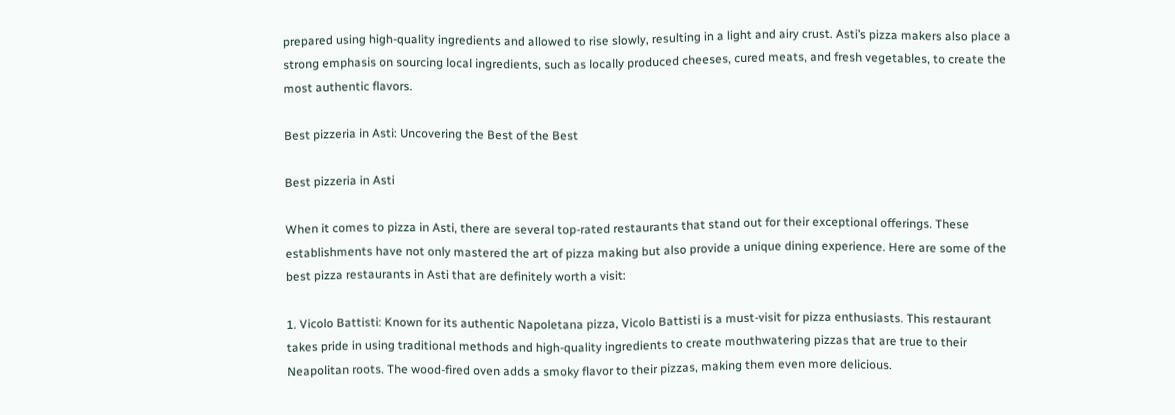prepared using high-quality ingredients and allowed to rise slowly, resulting in a light and airy crust. Asti’s pizza makers also place a strong emphasis on sourcing local ingredients, such as locally produced cheeses, cured meats, and fresh vegetables, to create the most authentic flavors.

Best pizzeria in Asti: Uncovering the Best of the Best

Best pizzeria in Asti

When it comes to pizza in Asti, there are several top-rated restaurants that stand out for their exceptional offerings. These establishments have not only mastered the art of pizza making but also provide a unique dining experience. Here are some of the best pizza restaurants in Asti that are definitely worth a visit:

1. Vicolo Battisti: Known for its authentic Napoletana pizza, Vicolo Battisti is a must-visit for pizza enthusiasts. This restaurant takes pride in using traditional methods and high-quality ingredients to create mouthwatering pizzas that are true to their Neapolitan roots. The wood-fired oven adds a smoky flavor to their pizzas, making them even more delicious.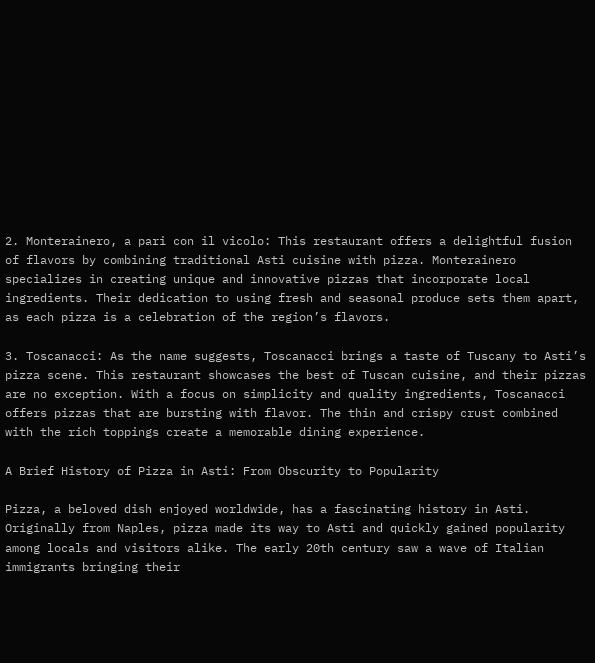2. Monterainero, a pari con il vicolo: This restaurant offers a delightful fusion of flavors by combining traditional Asti cuisine with pizza. Monterainero specializes in creating unique and innovative pizzas that incorporate local ingredients. Their dedication to using fresh and seasonal produce sets them apart, as each pizza is a celebration of the region’s flavors.

3. Toscanacci: As the name suggests, Toscanacci brings a taste of Tuscany to Asti’s pizza scene. This restaurant showcases the best of Tuscan cuisine, and their pizzas are no exception. With a focus on simplicity and quality ingredients, Toscanacci offers pizzas that are bursting with flavor. The thin and crispy crust combined with the rich toppings create a memorable dining experience.

A Brief History of Pizza in Asti: From Obscurity to Popularity

Pizza, a beloved dish enjoyed worldwide, has a fascinating history in Asti. Originally from Naples, pizza made its way to Asti and quickly gained popularity among locals and visitors alike. The early 20th century saw a wave of Italian immigrants bringing their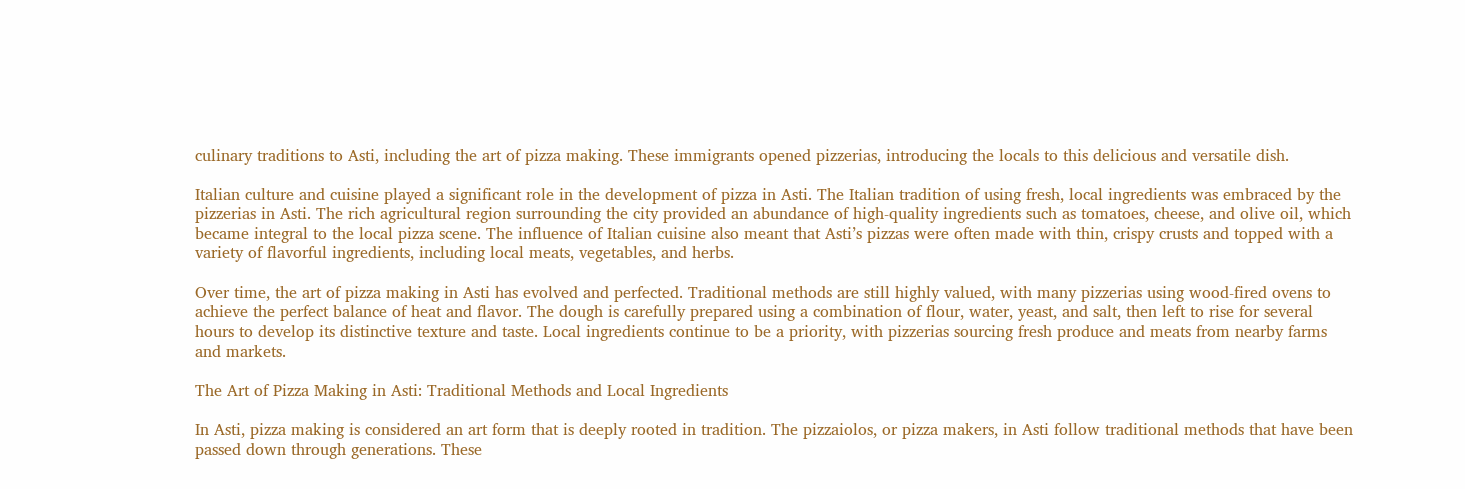culinary traditions to Asti, including the art of pizza making. These immigrants opened pizzerias, introducing the locals to this delicious and versatile dish.

Italian culture and cuisine played a significant role in the development of pizza in Asti. The Italian tradition of using fresh, local ingredients was embraced by the pizzerias in Asti. The rich agricultural region surrounding the city provided an abundance of high-quality ingredients such as tomatoes, cheese, and olive oil, which became integral to the local pizza scene. The influence of Italian cuisine also meant that Asti’s pizzas were often made with thin, crispy crusts and topped with a variety of flavorful ingredients, including local meats, vegetables, and herbs.

Over time, the art of pizza making in Asti has evolved and perfected. Traditional methods are still highly valued, with many pizzerias using wood-fired ovens to achieve the perfect balance of heat and flavor. The dough is carefully prepared using a combination of flour, water, yeast, and salt, then left to rise for several hours to develop its distinctive texture and taste. Local ingredients continue to be a priority, with pizzerias sourcing fresh produce and meats from nearby farms and markets.

The Art of Pizza Making in Asti: Traditional Methods and Local Ingredients

In Asti, pizza making is considered an art form that is deeply rooted in tradition. The pizzaiolos, or pizza makers, in Asti follow traditional methods that have been passed down through generations. These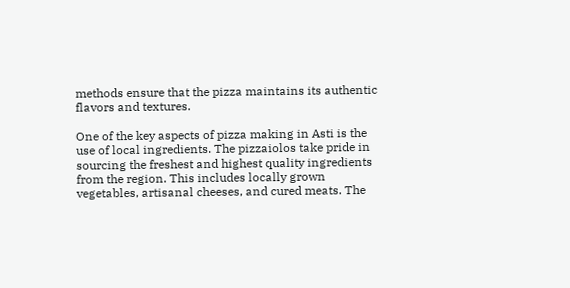methods ensure that the pizza maintains its authentic flavors and textures.

One of the key aspects of pizza making in Asti is the use of local ingredients. The pizzaiolos take pride in sourcing the freshest and highest quality ingredients from the region. This includes locally grown vegetables, artisanal cheeses, and cured meats. The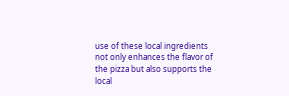use of these local ingredients not only enhances the flavor of the pizza but also supports the local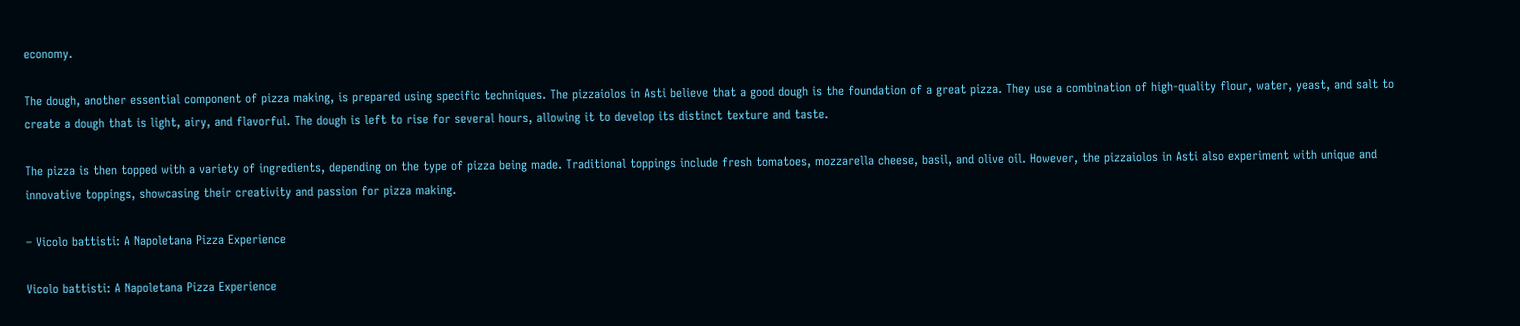economy.

The dough, another essential component of pizza making, is prepared using specific techniques. The pizzaiolos in Asti believe that a good dough is the foundation of a great pizza. They use a combination of high-quality flour, water, yeast, and salt to create a dough that is light, airy, and flavorful. The dough is left to rise for several hours, allowing it to develop its distinct texture and taste.

The pizza is then topped with a variety of ingredients, depending on the type of pizza being made. Traditional toppings include fresh tomatoes, mozzarella cheese, basil, and olive oil. However, the pizzaiolos in Asti also experiment with unique and innovative toppings, showcasing their creativity and passion for pizza making.

– Vicolo battisti: A Napoletana Pizza Experience

Vicolo battisti: A Napoletana Pizza Experience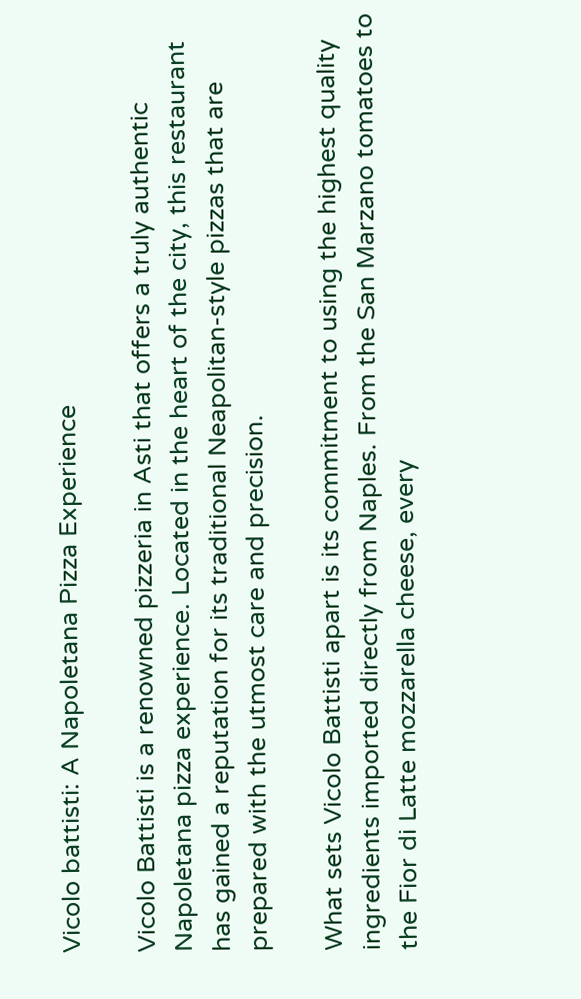Vicolo battisti: A Napoletana Pizza Experience

Vicolo Battisti is a renowned pizzeria in Asti that offers a truly authentic Napoletana pizza experience. Located in the heart of the city, this restaurant has gained a reputation for its traditional Neapolitan-style pizzas that are prepared with the utmost care and precision.

What sets Vicolo Battisti apart is its commitment to using the highest quality ingredients imported directly from Naples. From the San Marzano tomatoes to the Fior di Latte mozzarella cheese, every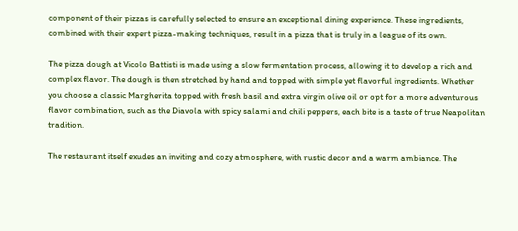component of their pizzas is carefully selected to ensure an exceptional dining experience. These ingredients, combined with their expert pizza-making techniques, result in a pizza that is truly in a league of its own.

The pizza dough at Vicolo Battisti is made using a slow fermentation process, allowing it to develop a rich and complex flavor. The dough is then stretched by hand and topped with simple yet flavorful ingredients. Whether you choose a classic Margherita topped with fresh basil and extra virgin olive oil or opt for a more adventurous flavor combination, such as the Diavola with spicy salami and chili peppers, each bite is a taste of true Neapolitan tradition.

The restaurant itself exudes an inviting and cozy atmosphere, with rustic decor and a warm ambiance. The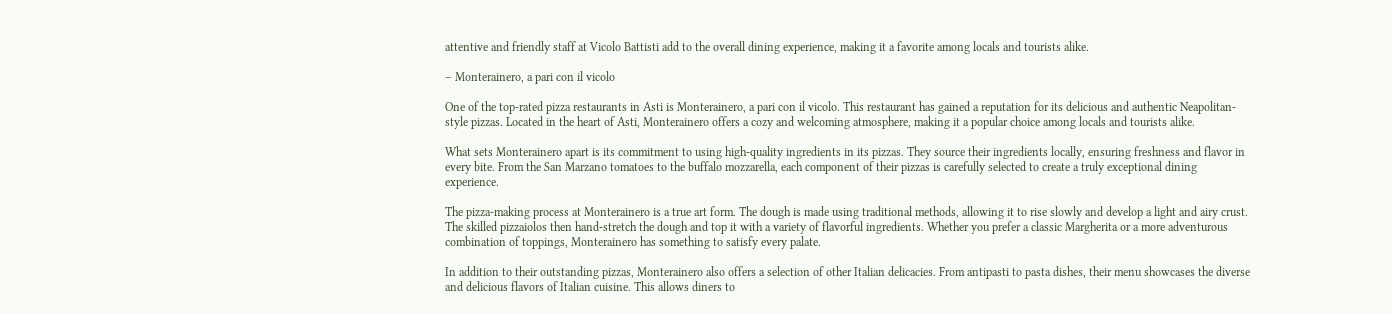attentive and friendly staff at Vicolo Battisti add to the overall dining experience, making it a favorite among locals and tourists alike.

– Monterainero, a pari con il vicolo

One of the top-rated pizza restaurants in Asti is Monterainero, a pari con il vicolo. This restaurant has gained a reputation for its delicious and authentic Neapolitan-style pizzas. Located in the heart of Asti, Monterainero offers a cozy and welcoming atmosphere, making it a popular choice among locals and tourists alike.

What sets Monterainero apart is its commitment to using high-quality ingredients in its pizzas. They source their ingredients locally, ensuring freshness and flavor in every bite. From the San Marzano tomatoes to the buffalo mozzarella, each component of their pizzas is carefully selected to create a truly exceptional dining experience.

The pizza-making process at Monterainero is a true art form. The dough is made using traditional methods, allowing it to rise slowly and develop a light and airy crust. The skilled pizzaiolos then hand-stretch the dough and top it with a variety of flavorful ingredients. Whether you prefer a classic Margherita or a more adventurous combination of toppings, Monterainero has something to satisfy every palate.

In addition to their outstanding pizzas, Monterainero also offers a selection of other Italian delicacies. From antipasti to pasta dishes, their menu showcases the diverse and delicious flavors of Italian cuisine. This allows diners to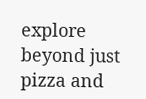explore beyond just pizza and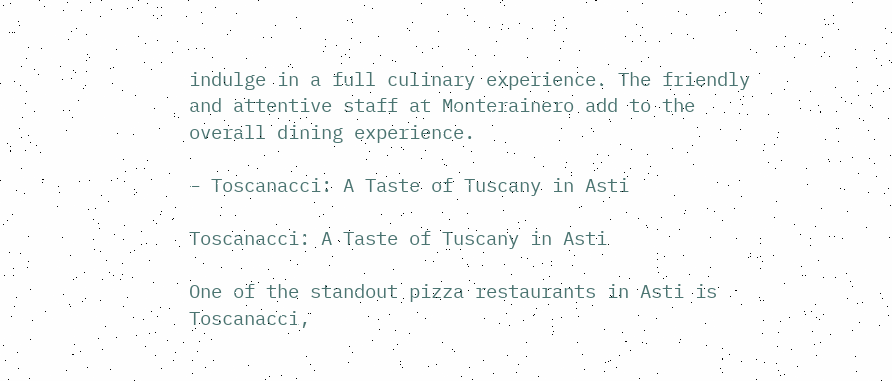indulge in a full culinary experience. The friendly and attentive staff at Monterainero add to the overall dining experience.

– Toscanacci: A Taste of Tuscany in Asti

Toscanacci: A Taste of Tuscany in Asti

One of the standout pizza restaurants in Asti is Toscanacci,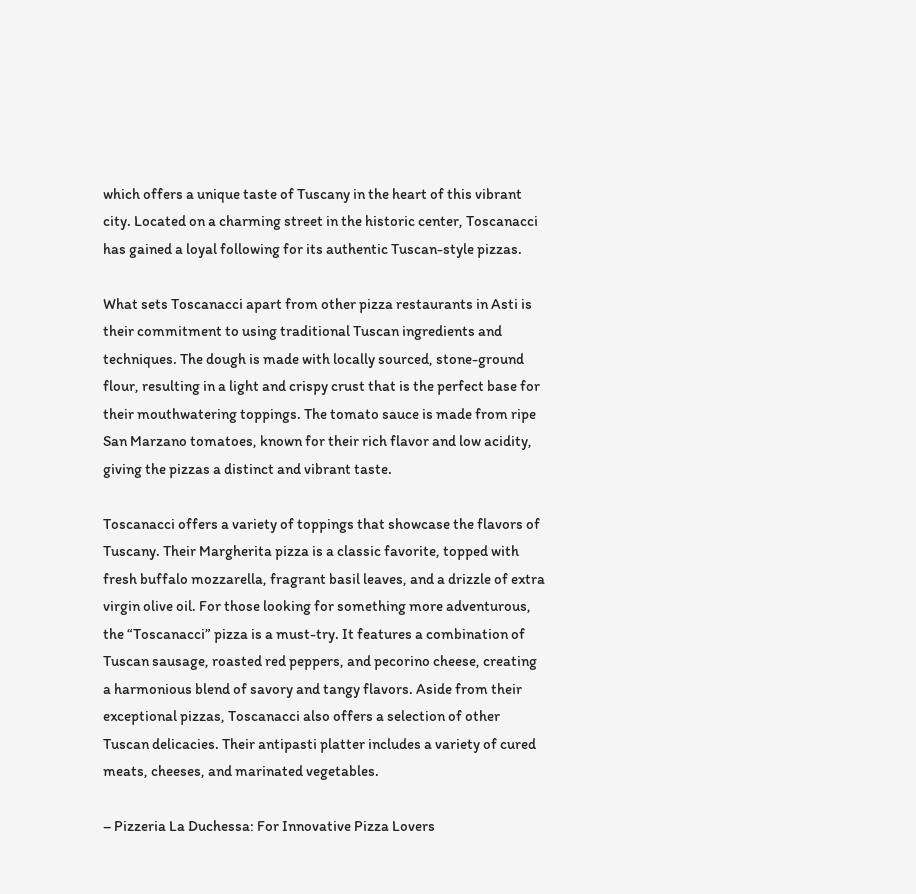which offers a unique taste of Tuscany in the heart of this vibrant city. Located on a charming street in the historic center, Toscanacci has gained a loyal following for its authentic Tuscan-style pizzas.

What sets Toscanacci apart from other pizza restaurants in Asti is their commitment to using traditional Tuscan ingredients and techniques. The dough is made with locally sourced, stone-ground flour, resulting in a light and crispy crust that is the perfect base for their mouthwatering toppings. The tomato sauce is made from ripe San Marzano tomatoes, known for their rich flavor and low acidity, giving the pizzas a distinct and vibrant taste.

Toscanacci offers a variety of toppings that showcase the flavors of Tuscany. Their Margherita pizza is a classic favorite, topped with fresh buffalo mozzarella, fragrant basil leaves, and a drizzle of extra virgin olive oil. For those looking for something more adventurous, the “Toscanacci” pizza is a must-try. It features a combination of Tuscan sausage, roasted red peppers, and pecorino cheese, creating a harmonious blend of savory and tangy flavors. Aside from their exceptional pizzas, Toscanacci also offers a selection of other Tuscan delicacies. Their antipasti platter includes a variety of cured meats, cheeses, and marinated vegetables.

– Pizzeria La Duchessa: For Innovative Pizza Lovers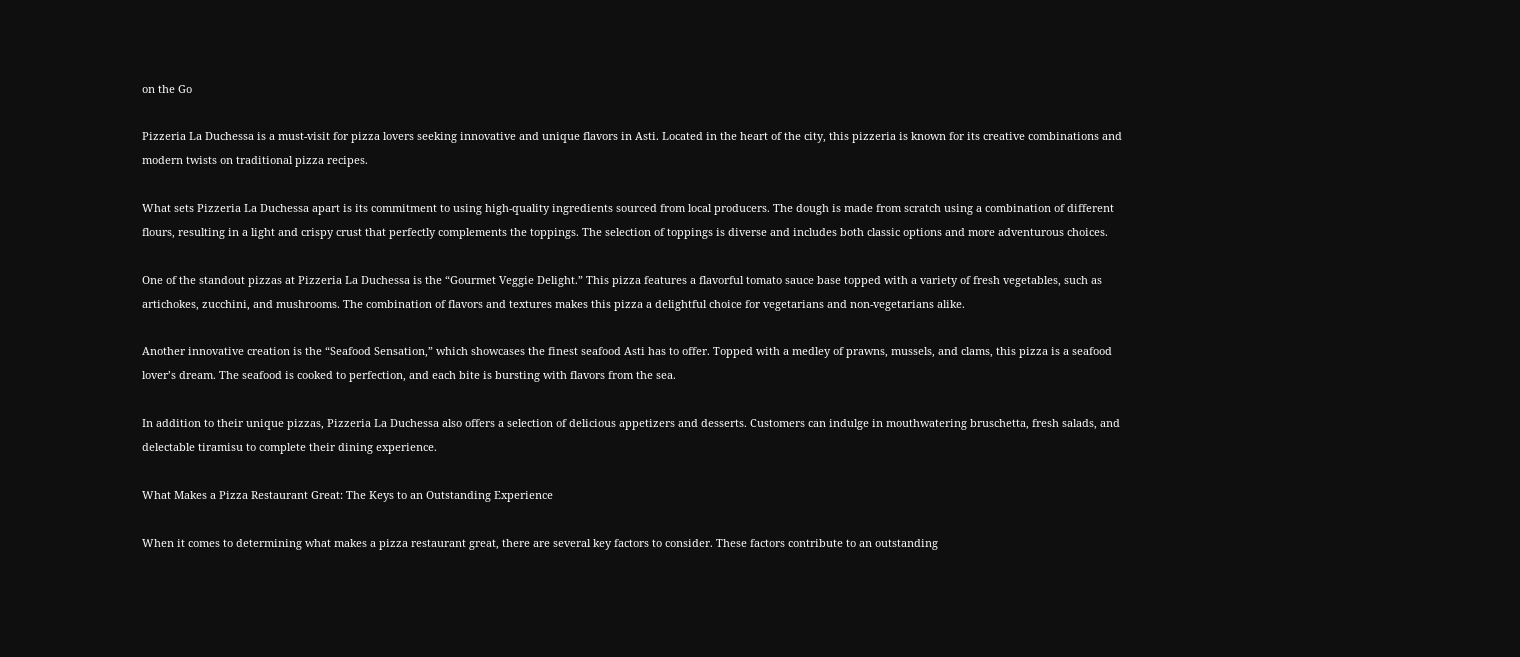on the Go

Pizzeria La Duchessa is a must-visit for pizza lovers seeking innovative and unique flavors in Asti. Located in the heart of the city, this pizzeria is known for its creative combinations and modern twists on traditional pizza recipes.

What sets Pizzeria La Duchessa apart is its commitment to using high-quality ingredients sourced from local producers. The dough is made from scratch using a combination of different flours, resulting in a light and crispy crust that perfectly complements the toppings. The selection of toppings is diverse and includes both classic options and more adventurous choices.

One of the standout pizzas at Pizzeria La Duchessa is the “Gourmet Veggie Delight.” This pizza features a flavorful tomato sauce base topped with a variety of fresh vegetables, such as artichokes, zucchini, and mushrooms. The combination of flavors and textures makes this pizza a delightful choice for vegetarians and non-vegetarians alike.

Another innovative creation is the “Seafood Sensation,” which showcases the finest seafood Asti has to offer. Topped with a medley of prawns, mussels, and clams, this pizza is a seafood lover’s dream. The seafood is cooked to perfection, and each bite is bursting with flavors from the sea.

In addition to their unique pizzas, Pizzeria La Duchessa also offers a selection of delicious appetizers and desserts. Customers can indulge in mouthwatering bruschetta, fresh salads, and delectable tiramisu to complete their dining experience.

What Makes a Pizza Restaurant Great: The Keys to an Outstanding Experience

When it comes to determining what makes a pizza restaurant great, there are several key factors to consider. These factors contribute to an outstanding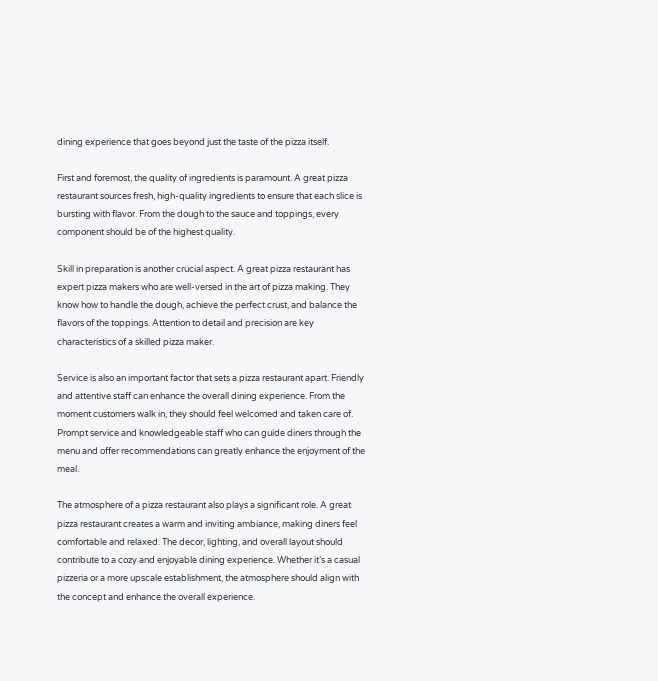dining experience that goes beyond just the taste of the pizza itself.

First and foremost, the quality of ingredients is paramount. A great pizza restaurant sources fresh, high-quality ingredients to ensure that each slice is bursting with flavor. From the dough to the sauce and toppings, every component should be of the highest quality.

Skill in preparation is another crucial aspect. A great pizza restaurant has expert pizza makers who are well-versed in the art of pizza making. They know how to handle the dough, achieve the perfect crust, and balance the flavors of the toppings. Attention to detail and precision are key characteristics of a skilled pizza maker.

Service is also an important factor that sets a pizza restaurant apart. Friendly and attentive staff can enhance the overall dining experience. From the moment customers walk in, they should feel welcomed and taken care of. Prompt service and knowledgeable staff who can guide diners through the menu and offer recommendations can greatly enhance the enjoyment of the meal.

The atmosphere of a pizza restaurant also plays a significant role. A great pizza restaurant creates a warm and inviting ambiance, making diners feel comfortable and relaxed. The decor, lighting, and overall layout should contribute to a cozy and enjoyable dining experience. Whether it’s a casual pizzeria or a more upscale establishment, the atmosphere should align with the concept and enhance the overall experience.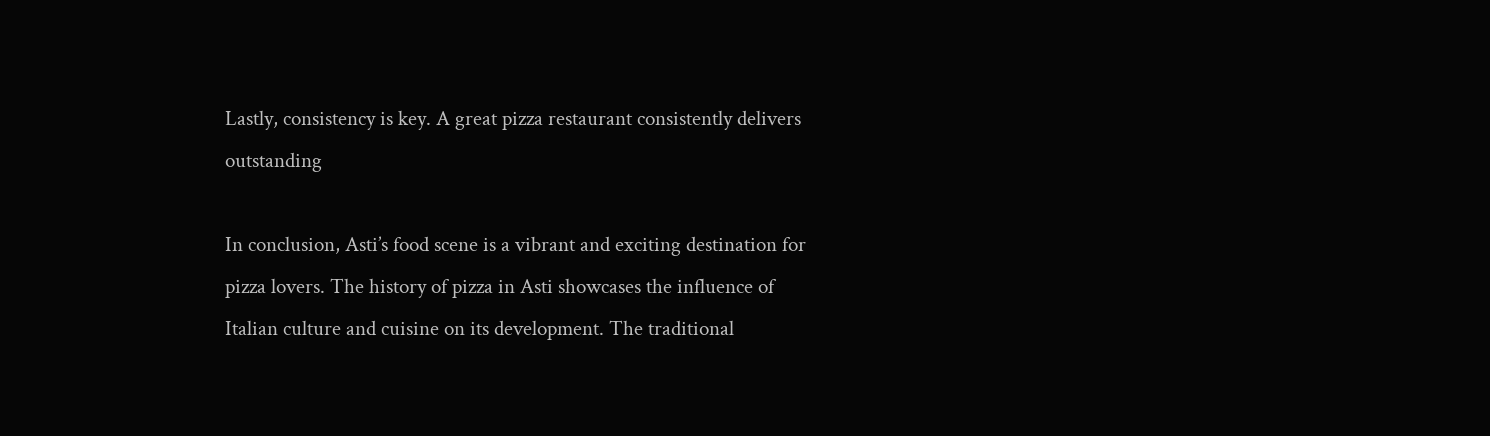Lastly, consistency is key. A great pizza restaurant consistently delivers outstanding

In conclusion, Asti’s food scene is a vibrant and exciting destination for pizza lovers. The history of pizza in Asti showcases the influence of Italian culture and cuisine on its development. The traditional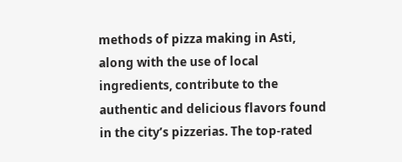methods of pizza making in Asti, along with the use of local ingredients, contribute to the authentic and delicious flavors found in the city’s pizzerias. The top-rated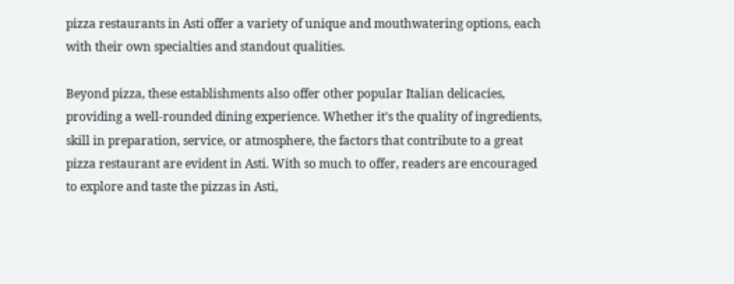pizza restaurants in Asti offer a variety of unique and mouthwatering options, each with their own specialties and standout qualities.

Beyond pizza, these establishments also offer other popular Italian delicacies, providing a well-rounded dining experience. Whether it’s the quality of ingredients, skill in preparation, service, or atmosphere, the factors that contribute to a great pizza restaurant are evident in Asti. With so much to offer, readers are encouraged to explore and taste the pizzas in Asti,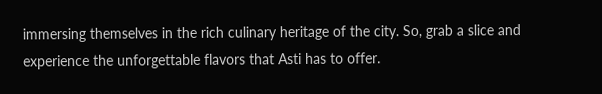immersing themselves in the rich culinary heritage of the city. So, grab a slice and experience the unforgettable flavors that Asti has to offer.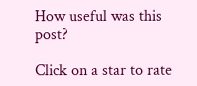How useful was this post?

Click on a star to rate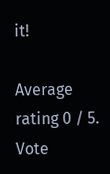it!

Average rating 0 / 5. Vote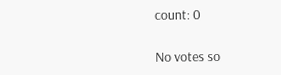count: 0

No votes so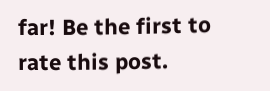far! Be the first to rate this post.